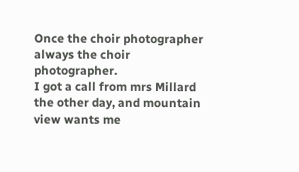Once the choir photographer always the choir photographer.
I got a call from mrs Millard the other day, and mountain view wants me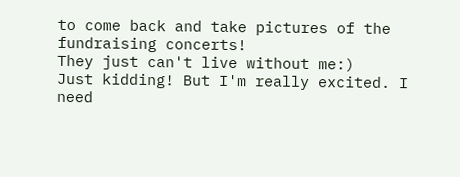to come back and take pictures of the fundraising concerts!
They just can't live without me:)
Just kidding! But I'm really excited. I need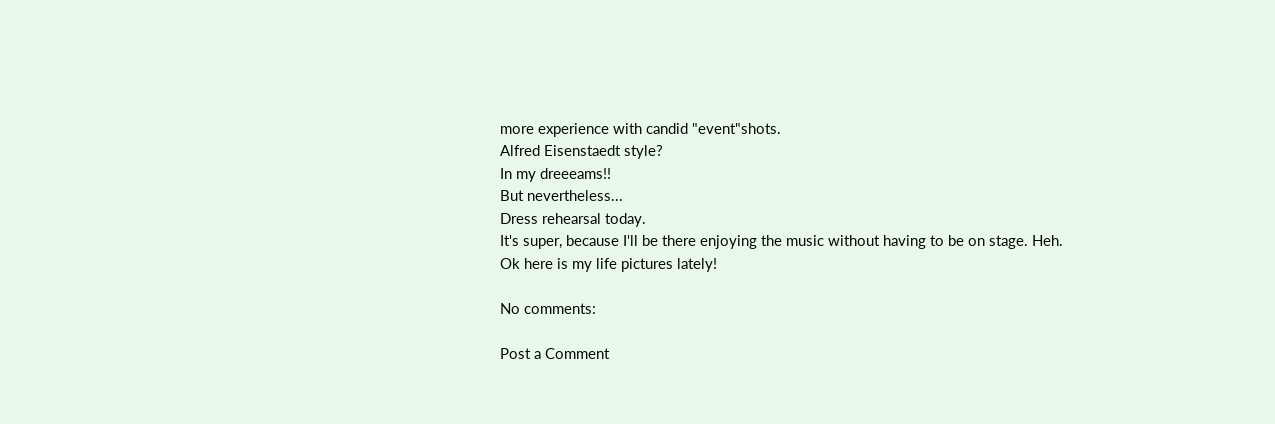more experience with candid "event"shots.
Alfred Eisenstaedt style?
In my dreeeams!!
But nevertheless...
Dress rehearsal today.
It's super, because I'll be there enjoying the music without having to be on stage. Heh.
Ok here is my life pictures lately!

No comments:

Post a Comment